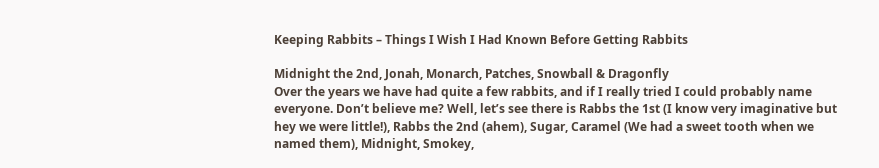Keeping Rabbits – Things I Wish I Had Known Before Getting Rabbits

Midnight the 2nd, Jonah, Monarch, Patches, Snowball & Dragonfly
Over the years we have had quite a few rabbits, and if I really tried I could probably name everyone. Don’t believe me? Well, let’s see there is Rabbs the 1st (I know very imaginative but hey we were little!), Rabbs the 2nd (ahem), Sugar, Caramel (We had a sweet tooth when we named them), Midnight, Smokey,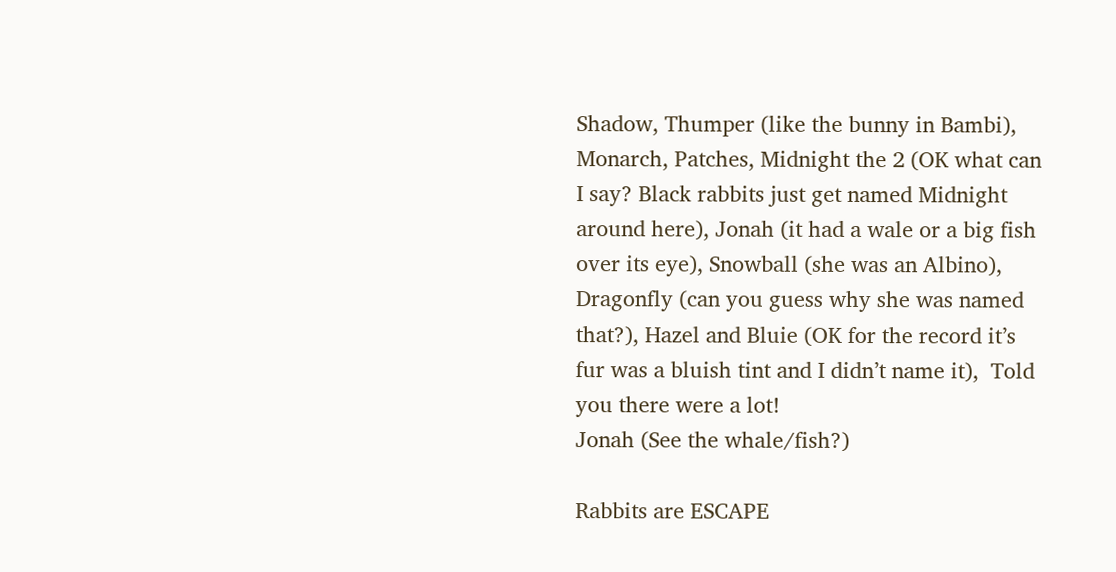Shadow, Thumper (like the bunny in Bambi), Monarch, Patches, Midnight the 2 (OK what can I say? Black rabbits just get named Midnight around here), Jonah (it had a wale or a big fish over its eye), Snowball (she was an Albino), Dragonfly (can you guess why she was named that?), Hazel and Bluie (OK for the record it’s fur was a bluish tint and I didn’t name it),  Told you there were a lot!
Jonah (See the whale/fish?)

Rabbits are ESCAPE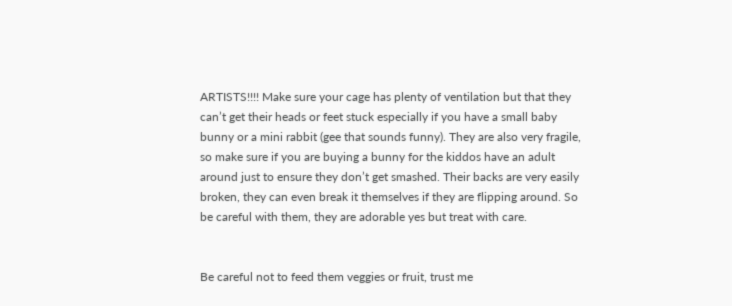ARTISTS!!!! Make sure your cage has plenty of ventilation but that they can’t get their heads or feet stuck especially if you have a small baby bunny or a mini rabbit (gee that sounds funny). They are also very fragile, so make sure if you are buying a bunny for the kiddos have an adult around just to ensure they don’t get smashed. Their backs are very easily broken, they can even break it themselves if they are flipping around. So be careful with them, they are adorable yes but treat with care.


Be careful not to feed them veggies or fruit, trust me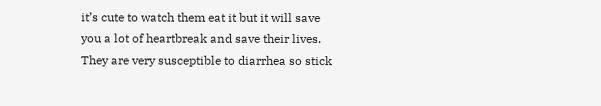it’s cute to watch them eat it but it will save you a lot of heartbreak and save their lives. They are very susceptible to diarrhea so stick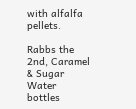with alfalfa pellets.

Rabbs the 2nd, Caramel & Sugar
Water bottles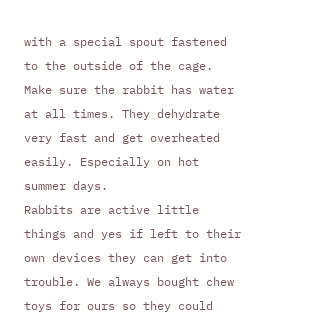with a special spout fastened to the outside of the cage. Make sure the rabbit has water at all times. They dehydrate very fast and get overheated easily. Especially on hot summer days.
Rabbits are active little things and yes if left to their own devices they can get into trouble. We always bought chew toys for ours so they could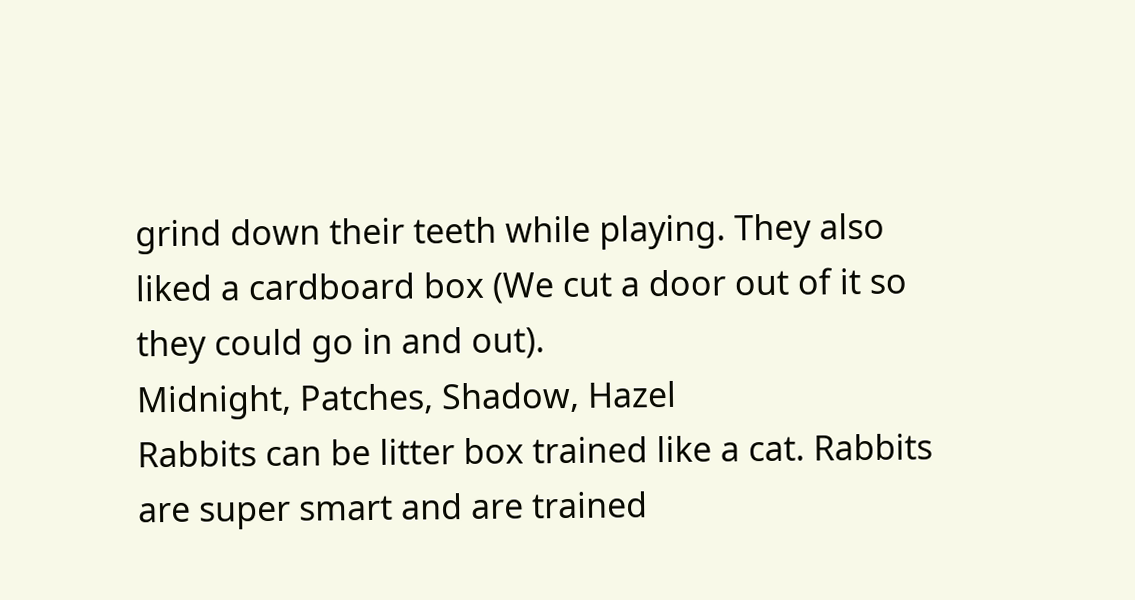grind down their teeth while playing. They also liked a cardboard box (We cut a door out of it so they could go in and out).
Midnight, Patches, Shadow, Hazel
Rabbits can be litter box trained like a cat. Rabbits are super smart and are trained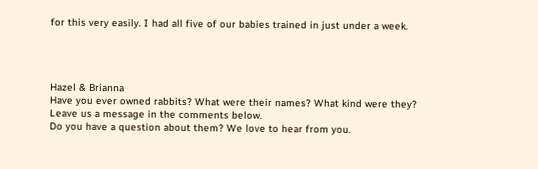for this very easily. I had all five of our babies trained in just under a week.




Hazel & Brianna
Have you ever owned rabbits? What were their names? What kind were they?
Leave us a message in the comments below.
Do you have a question about them? We love to hear from you.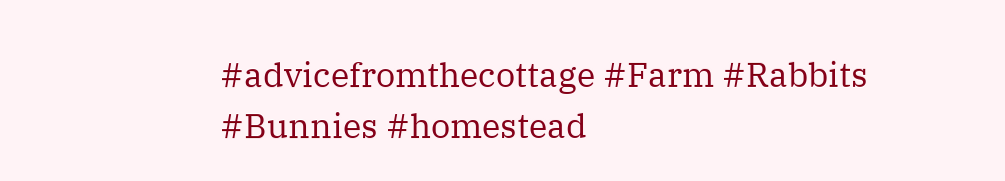#advicefromthecottage #Farm #Rabbits #Bunnies #homestead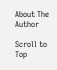About The Author

Scroll to Top